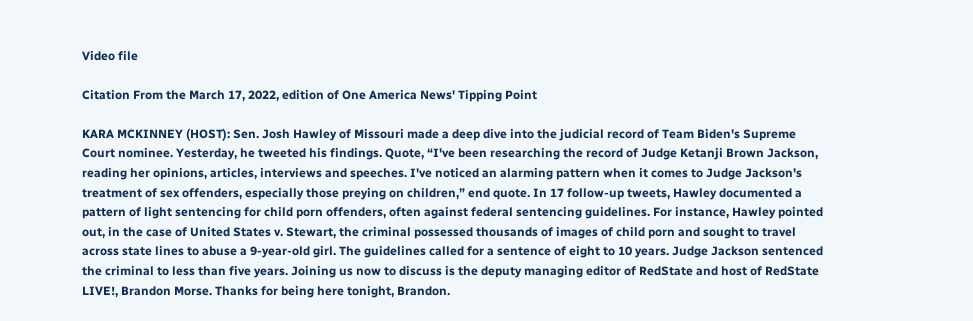Video file

Citation From the March 17, 2022, edition of One America News' Tipping Point

KARA MCKINNEY (HOST): Sen. Josh Hawley of Missouri made a deep dive into the judicial record of Team Biden's Supreme Court nominee. Yesterday, he tweeted his findings. Quote, “I've been researching the record of Judge Ketanji Brown Jackson, reading her opinions, articles, interviews and speeches. I've noticed an alarming pattern when it comes to Judge Jackson's treatment of sex offenders, especially those preying on children,” end quote. In 17 follow-up tweets, Hawley documented a pattern of light sentencing for child porn offenders, often against federal sentencing guidelines. For instance, Hawley pointed out, in the case of United States v. Stewart, the criminal possessed thousands of images of child porn and sought to travel across state lines to abuse a 9-year-old girl. The guidelines called for a sentence of eight to 10 years. Judge Jackson sentenced the criminal to less than five years. Joining us now to discuss is the deputy managing editor of RedState and host of RedState LIVE!, Brandon Morse. Thanks for being here tonight, Brandon.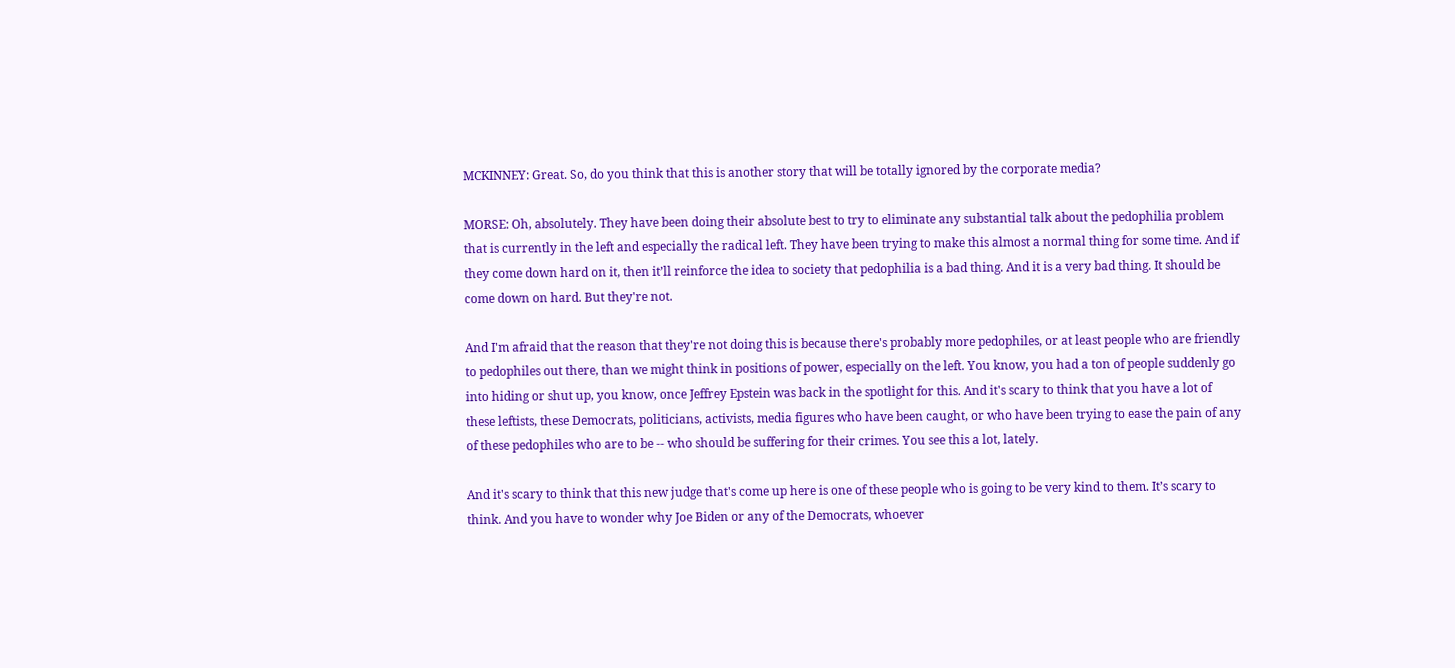MCKINNEY: Great. So, do you think that this is another story that will be totally ignored by the corporate media?

MORSE: Oh, absolutely. They have been doing their absolute best to try to eliminate any substantial talk about the pedophilia problem that is currently in the left and especially the radical left. They have been trying to make this almost a normal thing for some time. And if they come down hard on it, then it’ll reinforce the idea to society that pedophilia is a bad thing. And it is a very bad thing. It should be come down on hard. But they're not.

And I'm afraid that the reason that they're not doing this is because there's probably more pedophiles, or at least people who are friendly to pedophiles out there, than we might think in positions of power, especially on the left. You know, you had a ton of people suddenly go into hiding or shut up, you know, once Jeffrey Epstein was back in the spotlight for this. And it's scary to think that you have a lot of these leftists, these Democrats, politicians, activists, media figures who have been caught, or who have been trying to ease the pain of any of these pedophiles who are to be -- who should be suffering for their crimes. You see this a lot, lately.

And it's scary to think that this new judge that's come up here is one of these people who is going to be very kind to them. It’s scary to think. And you have to wonder why Joe Biden or any of the Democrats, whoever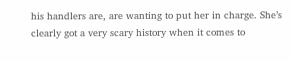his handlers are, are wanting to put her in charge. She’s clearly got a very scary history when it comes to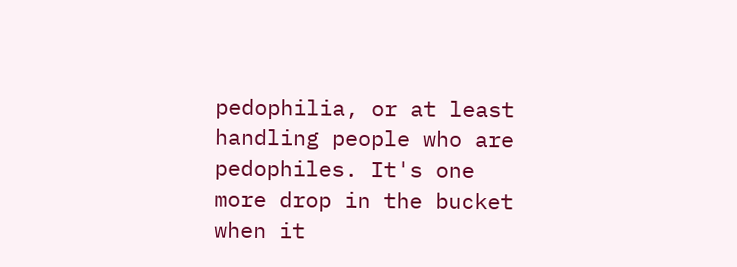pedophilia, or at least handling people who are pedophiles. It's one more drop in the bucket when it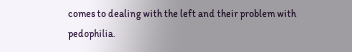comes to dealing with the left and their problem with pedophilia.